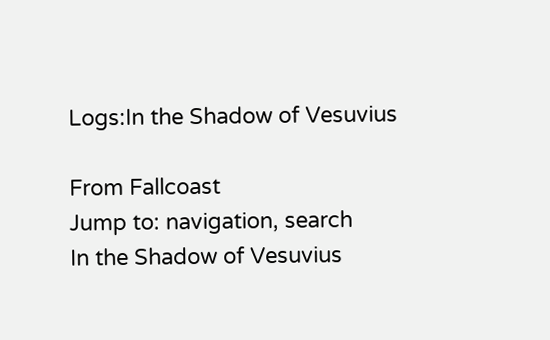Logs:In the Shadow of Vesuvius

From Fallcoast
Jump to: navigation, search
In the Shadow of Vesuvius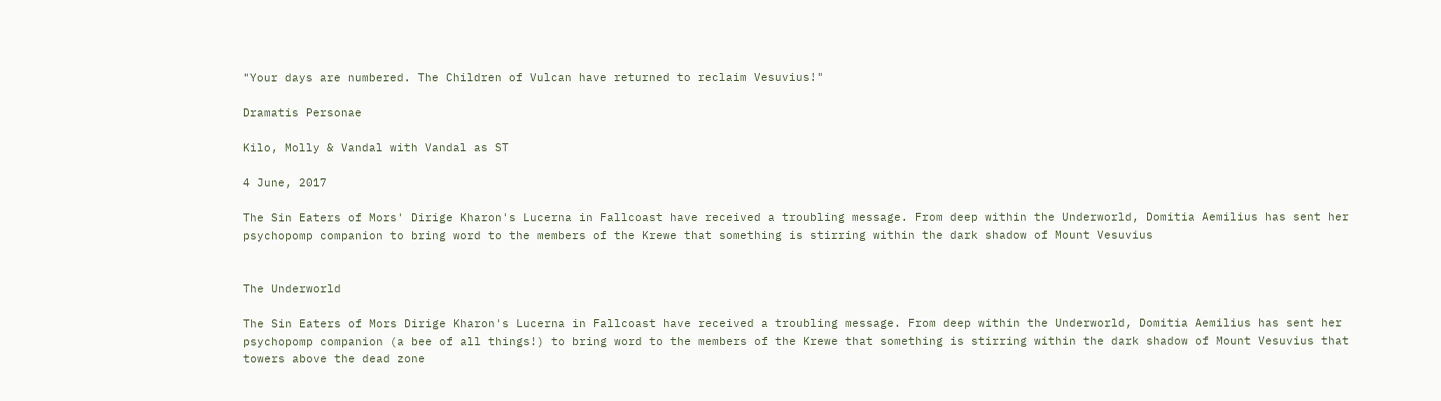"Your days are numbered. The Children of Vulcan have returned to reclaim Vesuvius!"

Dramatis Personae

Kilo, Molly & Vandal with Vandal as ST

4 June, 2017

The Sin Eaters of Mors' Dirige Kharon's Lucerna in Fallcoast have received a troubling message. From deep within the Underworld, Domitia Aemilius has sent her psychopomp companion to bring word to the members of the Krewe that something is stirring within the dark shadow of Mount Vesuvius


The Underworld

The Sin Eaters of Mors Dirige Kharon's Lucerna in Fallcoast have received a troubling message. From deep within the Underworld, Domitia Aemilius has sent her psychopomp companion (a bee of all things!) to bring word to the members of the Krewe that something is stirring within the dark shadow of Mount Vesuvius that towers above the dead zone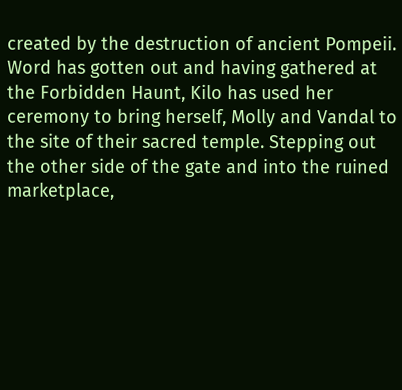created by the destruction of ancient Pompeii. Word has gotten out and having gathered at the Forbidden Haunt, Kilo has used her ceremony to bring herself, Molly and Vandal to the site of their sacred temple. Stepping out the other side of the gate and into the ruined marketplace,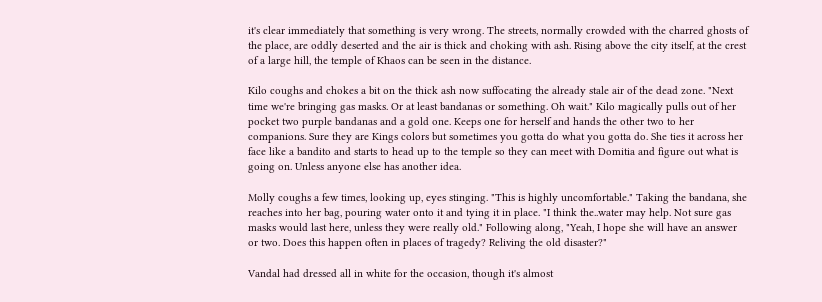it's clear immediately that something is very wrong. The streets, normally crowded with the charred ghosts of the place, are oddly deserted and the air is thick and choking with ash. Rising above the city itself, at the crest of a large hill, the temple of Khaos can be seen in the distance.

Kilo coughs and chokes a bit on the thick ash now suffocating the already stale air of the dead zone. "Next time we're bringing gas masks. Or at least bandanas or something. Oh wait." Kilo magically pulls out of her pocket two purple bandanas and a gold one. Keeps one for herself and hands the other two to her companions. Sure they are Kings colors but sometimes you gotta do what you gotta do. She ties it across her face like a bandito and starts to head up to the temple so they can meet with Domitia and figure out what is going on. Unless anyone else has another idea.

Molly coughs a few times, looking up, eyes stinging. "This is highly uncomfortable." Taking the bandana, she reaches into her bag, pouring water onto it and tying it in place. "I think the..water may help. Not sure gas masks would last here, unless they were really old." Following along, "Yeah, I hope she will have an answer or two. Does this happen often in places of tragedy? Reliving the old disaster?"

Vandal had dressed all in white for the occasion, though it's almost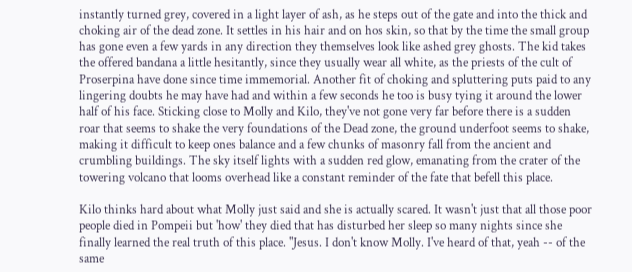instantly turned grey, covered in a light layer of ash, as he steps out of the gate and into the thick and choking air of the dead zone. It settles in his hair and on hos skin, so that by the time the small group has gone even a few yards in any direction they themselves look like ashed grey ghosts. The kid takes the offered bandana a little hesitantly, since they usually wear all white, as the priests of the cult of Proserpina have done since time immemorial. Another fit of choking and spluttering puts paid to any lingering doubts he may have had and within a few seconds he too is busy tying it around the lower half of his face. Sticking close to Molly and Kilo, they've not gone very far before there is a sudden roar that seems to shake the very foundations of the Dead zone, the ground underfoot seems to shake, making it difficult to keep ones balance and a few chunks of masonry fall from the ancient and crumbling buildings. The sky itself lights with a sudden red glow, emanating from the crater of the towering volcano that looms overhead like a constant reminder of the fate that befell this place.

Kilo thinks hard about what Molly just said and she is actually scared. It wasn't just that all those poor people died in Pompeii but 'how' they died that has disturbed her sleep so many nights since she finally learned the real truth of this place. "Jesus. I don't know Molly. I've heard of that, yeah -- of the same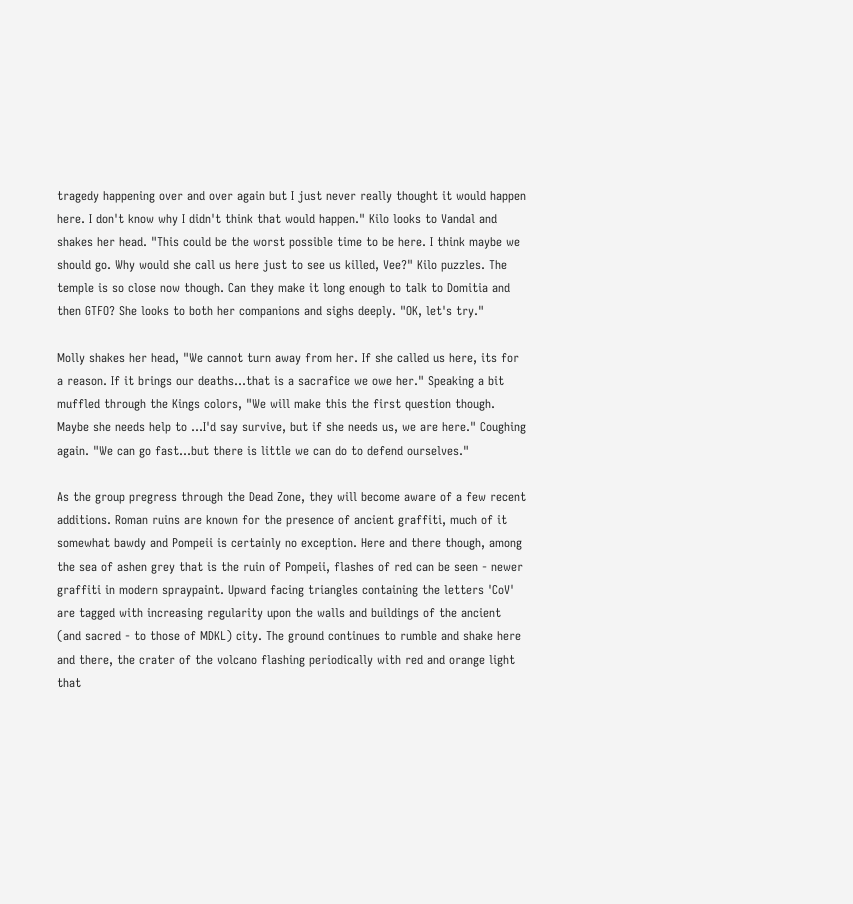tragedy happening over and over again but I just never really thought it would happen here. I don't know why I didn't think that would happen." Kilo looks to Vandal and shakes her head. "This could be the worst possible time to be here. I think maybe we should go. Why would she call us here just to see us killed, Vee?" Kilo puzzles. The temple is so close now though. Can they make it long enough to talk to Domitia and then GTFO? She looks to both her companions and sighs deeply. "OK, let's try."

Molly shakes her head, "We cannot turn away from her. If she called us here, its for a reason. If it brings our deaths...that is a sacrafice we owe her." Speaking a bit muffled through the Kings colors, "We will make this the first question though. Maybe she needs help to ...I'd say survive, but if she needs us, we are here." Coughing again. "We can go fast...but there is little we can do to defend ourselves."

As the group pregress through the Dead Zone, they will become aware of a few recent additions. Roman ruins are known for the presence of ancient graffiti, much of it somewhat bawdy and Pompeii is certainly no exception. Here and there though, among the sea of ashen grey that is the ruin of Pompeii, flashes of red can be seen - newer graffiti in modern spraypaint. Upward facing triangles containing the letters 'CoV' are tagged with increasing regularity upon the walls and buildings of the ancient (and sacred - to those of MDKL) city. The ground continues to rumble and shake here and there, the crater of the volcano flashing periodically with red and orange light that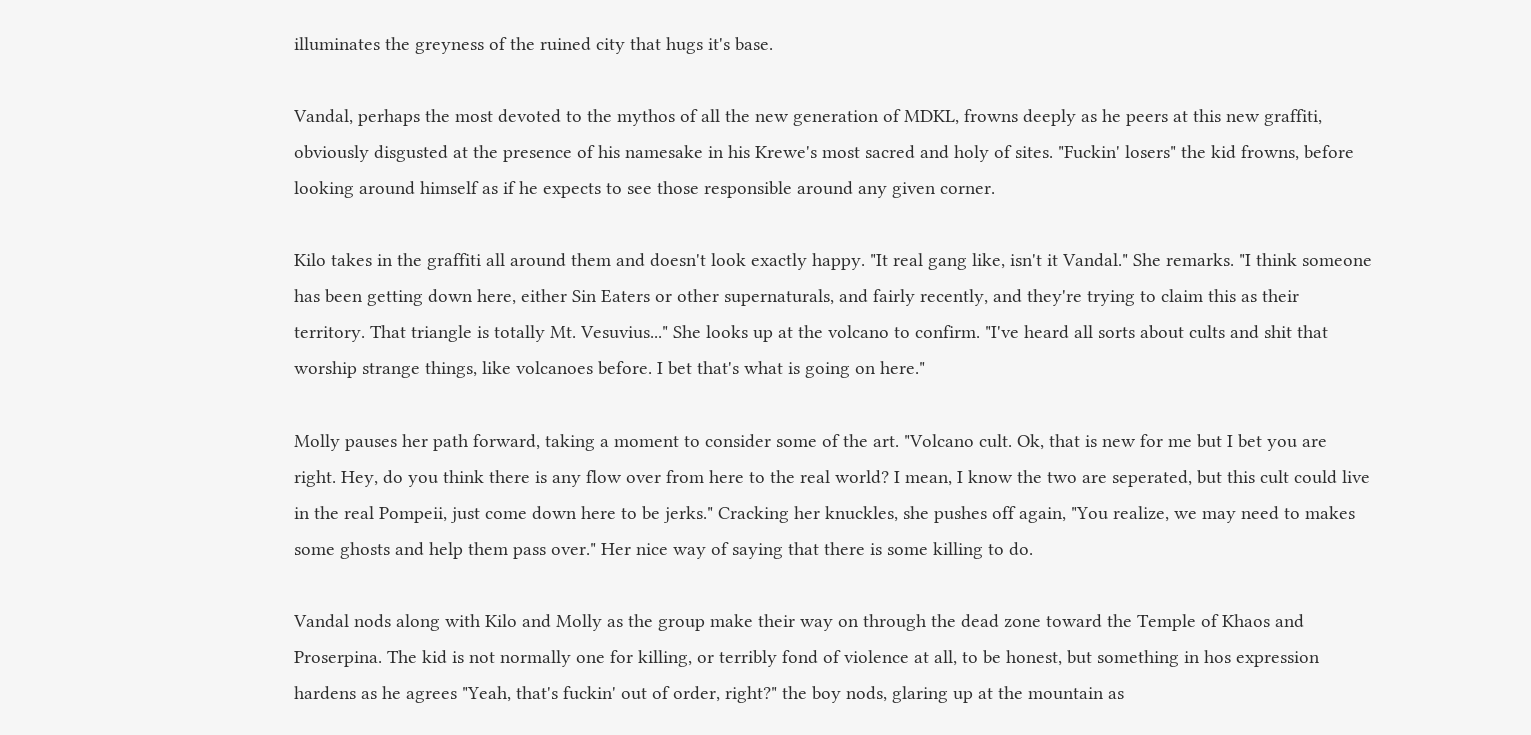illuminates the greyness of the ruined city that hugs it's base.

Vandal, perhaps the most devoted to the mythos of all the new generation of MDKL, frowns deeply as he peers at this new graffiti, obviously disgusted at the presence of his namesake in his Krewe's most sacred and holy of sites. "Fuckin' losers" the kid frowns, before looking around himself as if he expects to see those responsible around any given corner.

Kilo takes in the graffiti all around them and doesn't look exactly happy. "It real gang like, isn't it Vandal." She remarks. "I think someone has been getting down here, either Sin Eaters or other supernaturals, and fairly recently, and they're trying to claim this as their territory. That triangle is totally Mt. Vesuvius..." She looks up at the volcano to confirm. "I've heard all sorts about cults and shit that worship strange things, like volcanoes before. I bet that's what is going on here."

Molly pauses her path forward, taking a moment to consider some of the art. "Volcano cult. Ok, that is new for me but I bet you are right. Hey, do you think there is any flow over from here to the real world? I mean, I know the two are seperated, but this cult could live in the real Pompeii, just come down here to be jerks." Cracking her knuckles, she pushes off again, "You realize, we may need to makes some ghosts and help them pass over." Her nice way of saying that there is some killing to do.

Vandal nods along with Kilo and Molly as the group make their way on through the dead zone toward the Temple of Khaos and Proserpina. The kid is not normally one for killing, or terribly fond of violence at all, to be honest, but something in hos expression hardens as he agrees "Yeah, that's fuckin' out of order, right?" the boy nods, glaring up at the mountain as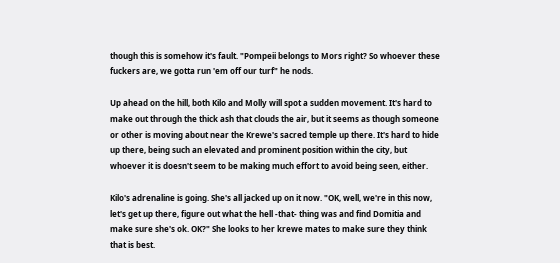though this is somehow it's fault. "Pompeii belongs to Mors right? So whoever these fuckers are, we gotta run 'em off our turf" he nods.

Up ahead on the hill, both Kilo and Molly will spot a sudden movement. It's hard to make out through the thick ash that clouds the air, but it seems as though someone or other is moving about near the Krewe's sacred temple up there. It's hard to hide up there, being such an elevated and prominent position within the city, but whoever it is doesn't seem to be making much effort to avoid being seen, either.

Kilo's adrenaline is going. She's all jacked up on it now. "OK, well, we're in this now, let's get up there, figure out what the hell -that- thing was and find Domitia and make sure she's ok. OK?" She looks to her krewe mates to make sure they think that is best.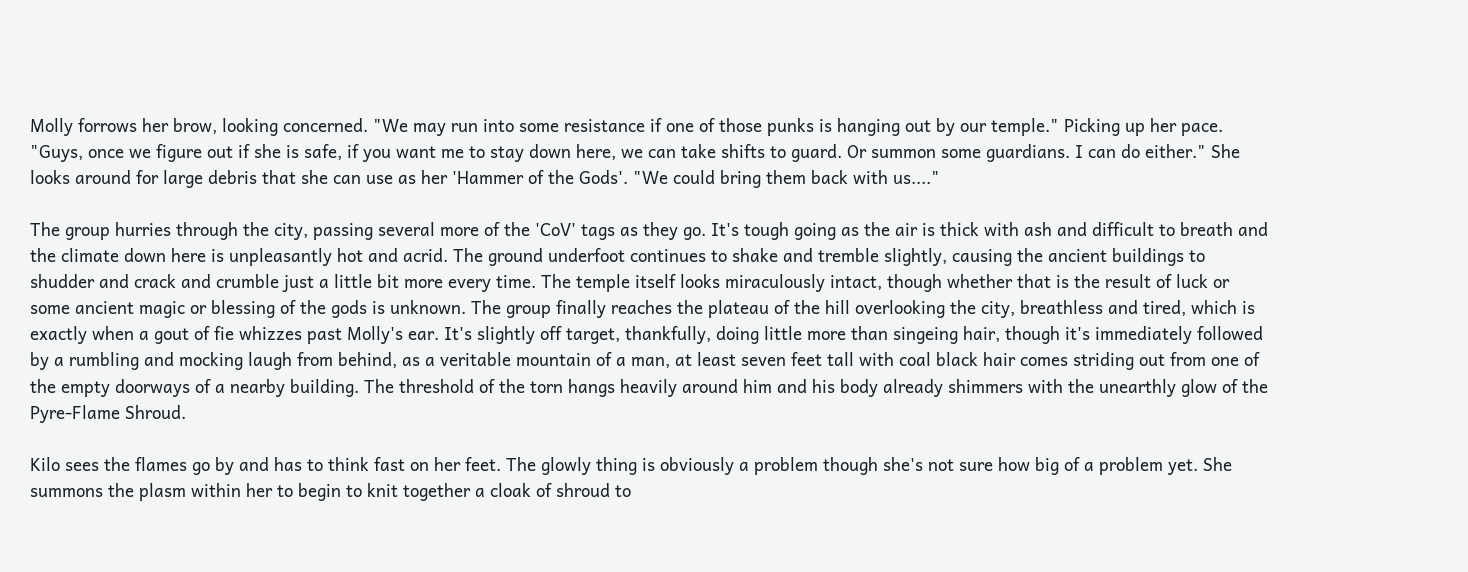Molly forrows her brow, looking concerned. "We may run into some resistance if one of those punks is hanging out by our temple." Picking up her pace. "Guys, once we figure out if she is safe, if you want me to stay down here, we can take shifts to guard. Or summon some guardians. I can do either." She looks around for large debris that she can use as her 'Hammer of the Gods'. "We could bring them back with us...."

The group hurries through the city, passing several more of the 'CoV' tags as they go. It's tough going as the air is thick with ash and difficult to breath and the climate down here is unpleasantly hot and acrid. The ground underfoot continues to shake and tremble slightly, causing the ancient buildings to shudder and crack and crumble just a little bit more every time. The temple itself looks miraculously intact, though whether that is the result of luck or some ancient magic or blessing of the gods is unknown. The group finally reaches the plateau of the hill overlooking the city, breathless and tired, which is exactly when a gout of fie whizzes past Molly's ear. It's slightly off target, thankfully, doing little more than singeing hair, though it's immediately followed by a rumbling and mocking laugh from behind, as a veritable mountain of a man, at least seven feet tall with coal black hair comes striding out from one of the empty doorways of a nearby building. The threshold of the torn hangs heavily around him and his body already shimmers with the unearthly glow of the Pyre-Flame Shroud.

Kilo sees the flames go by and has to think fast on her feet. The glowly thing is obviously a problem though she's not sure how big of a problem yet. She summons the plasm within her to begin to knit together a cloak of shroud to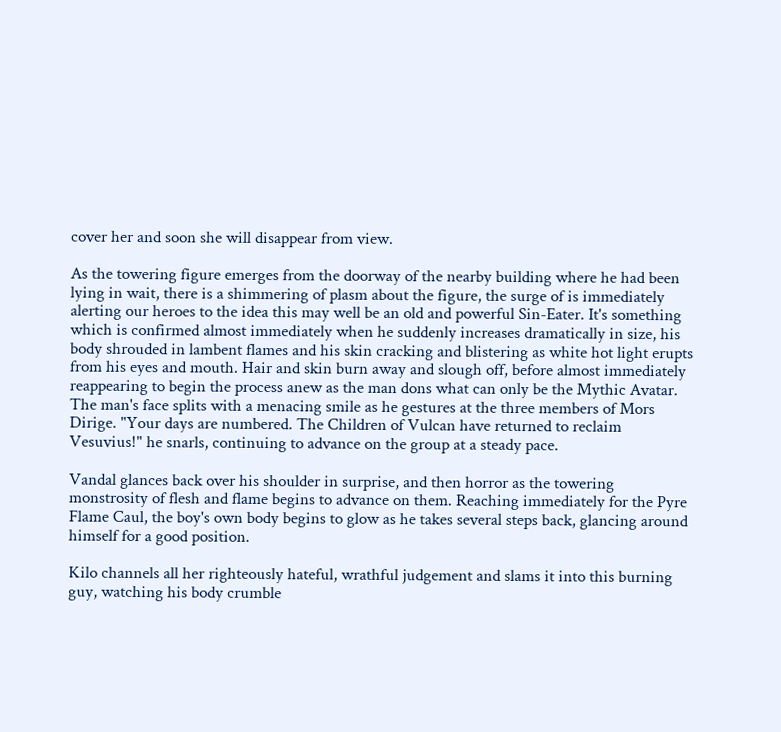cover her and soon she will disappear from view.

As the towering figure emerges from the doorway of the nearby building where he had been lying in wait, there is a shimmering of plasm about the figure, the surge of is immediately alerting our heroes to the idea this may well be an old and powerful Sin-Eater. It's something which is confirmed almost immediately when he suddenly increases dramatically in size, his body shrouded in lambent flames and his skin cracking and blistering as white hot light erupts from his eyes and mouth. Hair and skin burn away and slough off, before almost immediately reappearing to begin the process anew as the man dons what can only be the Mythic Avatar. The man's face splits with a menacing smile as he gestures at the three members of Mors Dirige. "Your days are numbered. The Children of Vulcan have returned to reclaim Vesuvius!" he snarls, continuing to advance on the group at a steady pace.

Vandal glances back over his shoulder in surprise, and then horror as the towering monstrosity of flesh and flame begins to advance on them. Reaching immediately for the Pyre Flame Caul, the boy's own body begins to glow as he takes several steps back, glancing around himself for a good position.

Kilo channels all her righteously hateful, wrathful judgement and slams it into this burning guy, watching his body crumble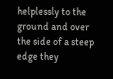helplessly to the ground and over the side of a steep edge they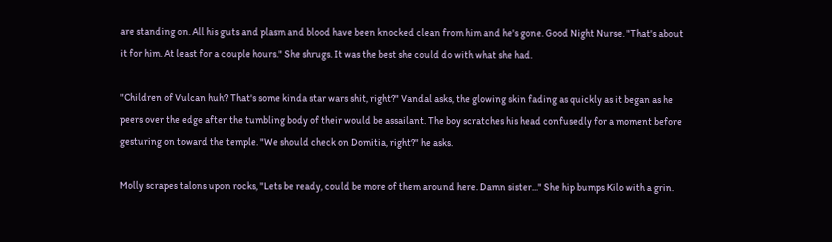are standing on. All his guts and plasm and blood have been knocked clean from him and he's gone. Good Night Nurse. "That's about it for him. At least for a couple hours." She shrugs. It was the best she could do with what she had.

"Children of Vulcan huh? That's some kinda star wars shit, right?" Vandal asks, the glowing skin fading as quickly as it began as he peers over the edge after the tumbling body of their would be assailant. The boy scratches his head confusedly for a moment before gesturing on toward the temple. "We should check on Domitia, right?" he asks.

Molly scrapes talons upon rocks, "Lets be ready, could be more of them around here. Damn sister..." She hip bumps Kilo with a grin.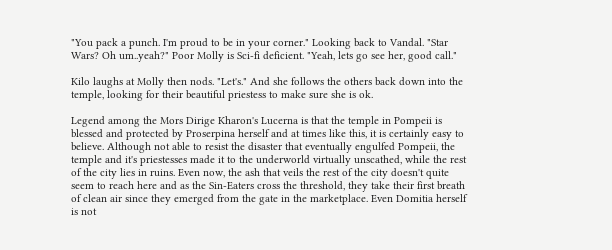"You pack a punch. I'm proud to be in your corner." Looking back to Vandal. "Star Wars? Oh um..yeah?" Poor Molly is Sci-fi deficient. "Yeah, lets go see her, good call."

Kilo laughs at Molly then nods. "Let's." And she follows the others back down into the temple, looking for their beautiful priestess to make sure she is ok.

Legend among the Mors Dirige Kharon's Lucerna is that the temple in Pompeii is blessed and protected by Proserpina herself and at times like this, it is certainly easy to believe. Although not able to resist the disaster that eventually engulfed Pompeii, the temple and it's priestesses made it to the underworld virtually unscathed, while the rest of the city lies in ruins. Even now, the ash that veils the rest of the city doesn't quite seem to reach here and as the Sin-Eaters cross the threshold, they take their first breath of clean air since they emerged from the gate in the marketplace. Even Domitia herself is not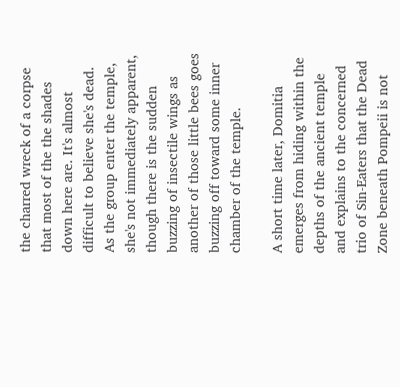the charred wreck of a corpse that most of the the shades down here are. It's almost difficult to believe she's dead. As the group enter the temple, she's not immediately apparent, though there is the sudden buzzing of insectile wings as another of those little bees goes buzzing off toward some inner chamber of the temple.

A short time later, Domitia emerges from hiding within the depths of the ancient temple and explains to the concerned trio of Sin-Eaters that the Dead Zone beneath Pompeii is not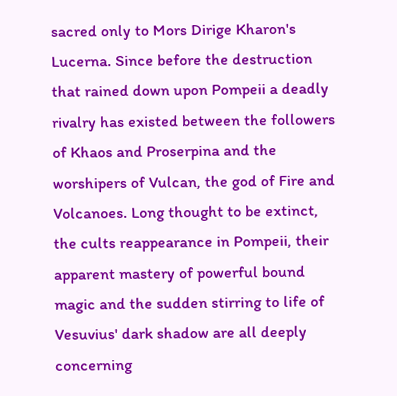sacred only to Mors Dirige Kharon's Lucerna. Since before the destruction that rained down upon Pompeii a deadly rivalry has existed between the followers of Khaos and Proserpina and the worshipers of Vulcan, the god of Fire and Volcanoes. Long thought to be extinct, the cults reappearance in Pompeii, their apparent mastery of powerful bound magic and the sudden stirring to life of Vesuvius' dark shadow are all deeply concerning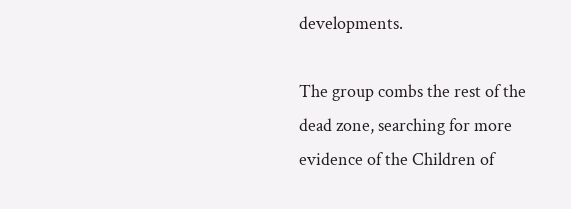developments.

The group combs the rest of the dead zone, searching for more evidence of the Children of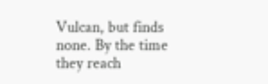Vulcan, but finds none. By the time they reach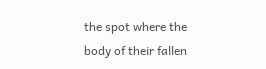the spot where the body of their fallen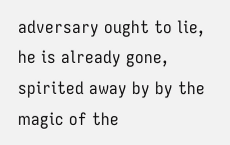adversary ought to lie, he is already gone, spirited away by by the magic of the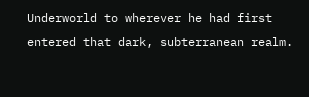Underworld to wherever he had first entered that dark, subterranean realm.